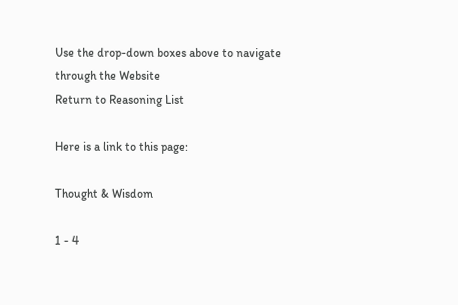Use the drop-down boxes above to navigate through the Website
Return to Reasoning List

Here is a link to this page:

Thought & Wisdom

1 - 4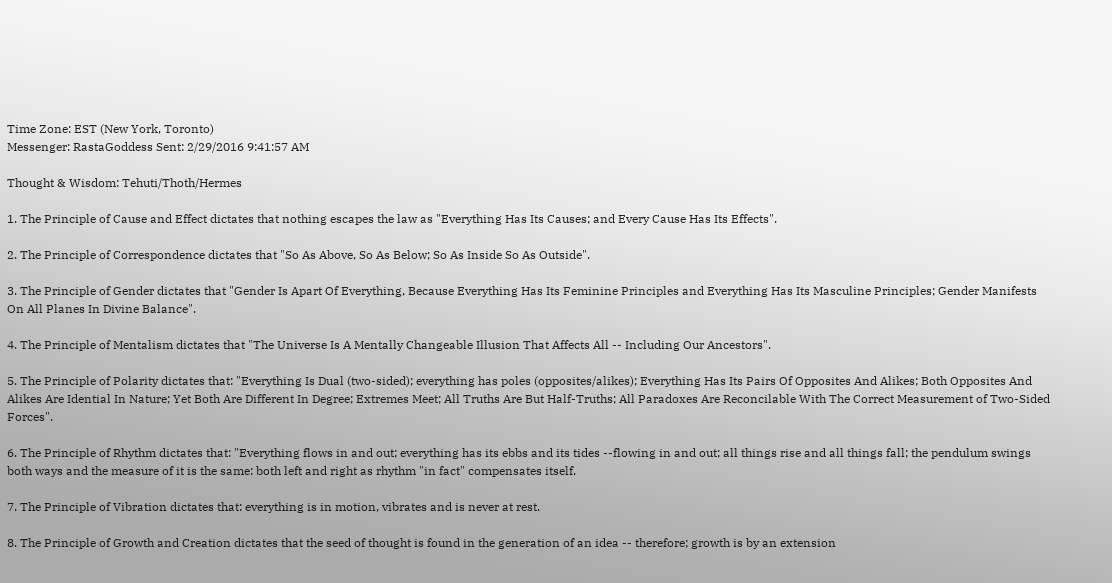Time Zone: EST (New York, Toronto)
Messenger: RastaGoddess Sent: 2/29/2016 9:41:57 AM

Thought & Wisdom: Tehuti/Thoth/Hermes

1. The Principle of Cause and Effect dictates that nothing escapes the law as "Everything Has Its Causes; and Every Cause Has Its Effects".

2. The Principle of Correspondence dictates that "So As Above, So As Below; So As Inside So As Outside".

3. The Principle of Gender dictates that "Gender Is Apart Of Everything, Because Everything Has Its Feminine Principles and Everything Has Its Masculine Principles; Gender Manifests On All Planes In Divine Balance".

4. The Principle of Mentalism dictates that "The Universe Is A Mentally Changeable Illusion That Affects All -- Including Our Ancestors".

5. The Principle of Polarity dictates that: "Everything Is Dual (two-sided); everything has poles (opposites/alikes); Everything Has Its Pairs Of Opposites And Alikes; Both Opposites And Alikes Are Idential In Nature; Yet Both Are Different In Degree; Extremes Meet; All Truths Are But Half-Truths; All Paradoxes Are Reconcilable With The Correct Measurement of Two-Sided Forces".

6. The Principle of Rhythm dictates that: "Everything flows in and out; everything has its ebbs and its tides --flowing in and out; all things rise and all things fall; the pendulum swings both ways and the measure of it is the same: both left and right as rhythm "in fact" compensates itself.

7. The Principle of Vibration dictates that: everything is in motion, vibrates and is never at rest.

8. The Principle of Growth and Creation dictates that the seed of thought is found in the generation of an idea -- therefore; growth is by an extension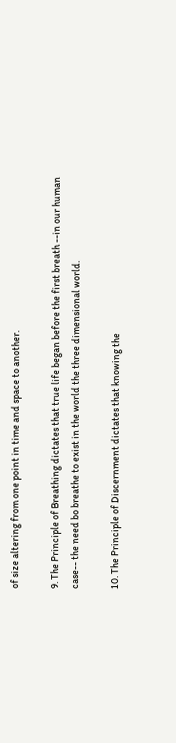of size altering from one point in time and space to another.

9. The Principle of Breathing dictates that true life began before the first breath --in our human case-- the need bo breathe to exist in the world the three dimensional world.

10. The Principle of Discernment dictates that knowing the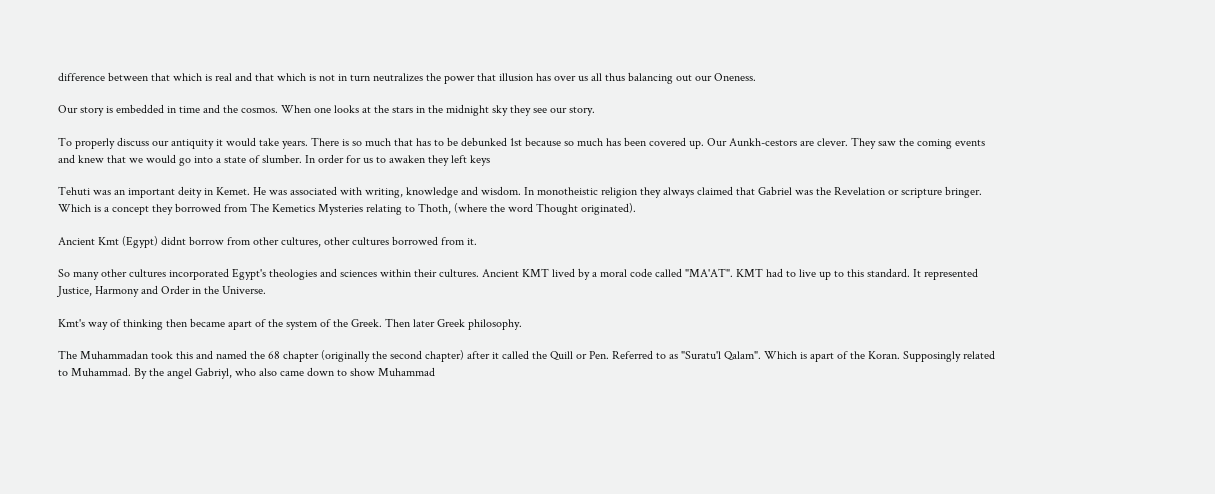difference between that which is real and that which is not in turn neutralizes the power that illusion has over us all thus balancing out our Oneness.

Our story is embedded in time and the cosmos. When one looks at the stars in the midnight sky they see our story.

To properly discuss our antiquity it would take years. There is so much that has to be debunked 1st because so much has been covered up. Our Aunkh-cestors are clever. They saw the coming events and knew that we would go into a state of slumber. In order for us to awaken they left keys

Tehuti was an important deity in Kemet. He was associated with writing, knowledge and wisdom. In monotheistic religion they always claimed that Gabriel was the Revelation or scripture bringer. Which is a concept they borrowed from The Kemetics Mysteries relating to Thoth, (where the word Thought originated).

Ancient Kmt (Egypt) didnt borrow from other cultures, other cultures borrowed from it.

So many other cultures incorporated Egypt's theologies and sciences within their cultures. Ancient KMT lived by a moral code called "MA'AT". KMT had to live up to this standard. It represented Justice, Harmony and Order in the Universe.

Kmt's way of thinking then became apart of the system of the Greek. Then later Greek philosophy.

The Muhammadan took this and named the 68 chapter (originally the second chapter) after it called the Quill or Pen. Referred to as "Suratu'l Qalam". Which is apart of the Koran. Supposingly related to Muhammad. By the angel Gabriyl, who also came down to show Muhammad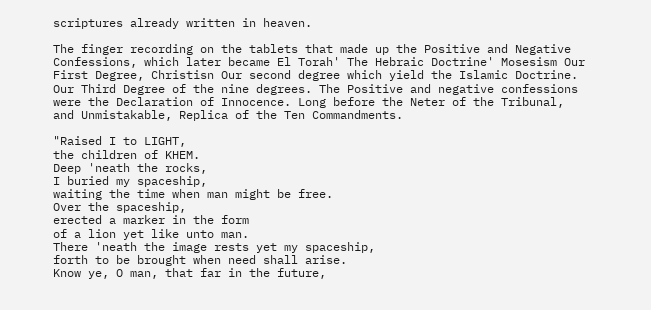scriptures already written in heaven.

The finger recording on the tablets that made up the Positive and Negative Confessions, which later became El Torah' The Hebraic Doctrine' Mosesism Our First Degree, Christisn Our second degree which yield the Islamic Doctrine. Our Third Degree of the nine degrees. The Positive and negative confessions were the Declaration of Innocence. Long before the Neter of the Tribunal, and Unmistakable, Replica of the Ten Commandments.

"Raised I to LIGHT,
the children of KHEM.
Deep 'neath the rocks,
I buried my spaceship,
waiting the time when man might be free.
Over the spaceship,
erected a marker in the form
of a lion yet like unto man.
There 'neath the image rests yet my spaceship,
forth to be brought when need shall arise.
Know ye, O man, that far in the future,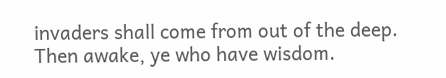invaders shall come from out of the deep.
Then awake, ye who have wisdom.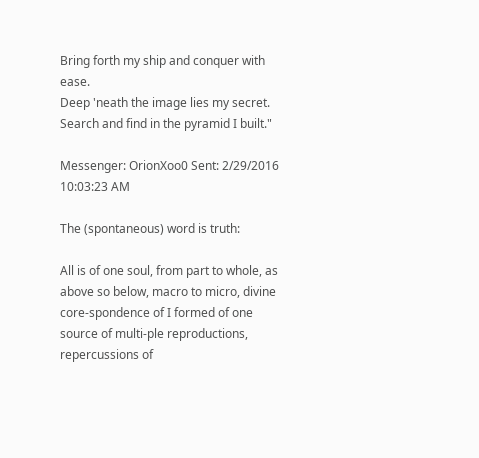Bring forth my ship and conquer with ease.
Deep 'neath the image lies my secret.
Search and find in the pyramid I built."

Messenger: OrionXoo0 Sent: 2/29/2016 10:03:23 AM

The (spontaneous) word is truth:

All is of one soul, from part to whole, as above so below, macro to micro, divine core-spondence of I formed of one source of multi-ple reproductions, repercussions of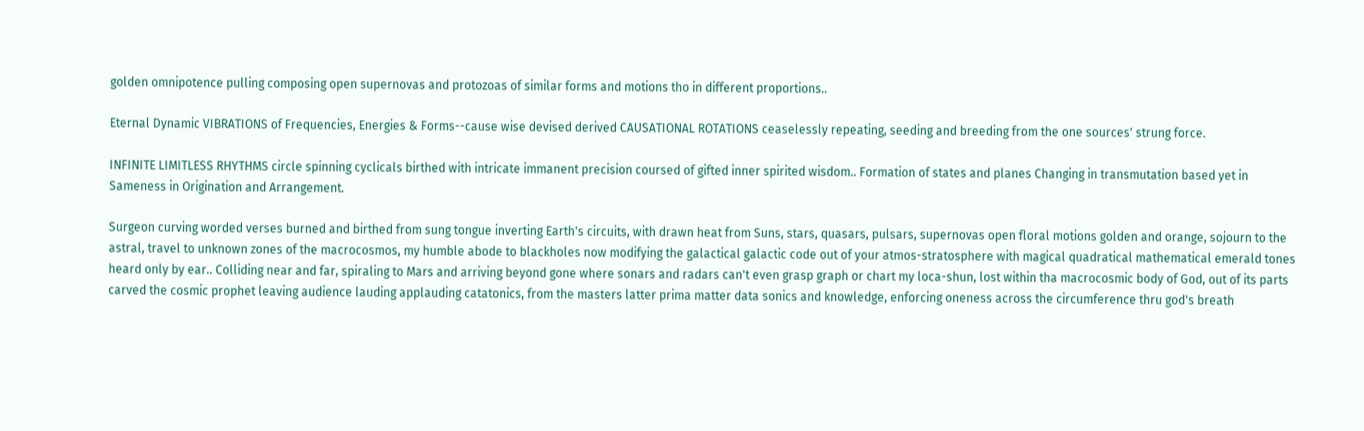golden omnipotence pulling composing open supernovas and protozoas of similar forms and motions tho in different proportions..

Eternal Dynamic VIBRATIONS of Frequencies, Energies & Forms--cause wise devised derived CAUSATIONAL ROTATIONS ceaselessly repeating, seeding and breeding from the one sources' strung force.

INFINITE LIMITLESS RHYTHMS circle spinning cyclicals birthed with intricate immanent precision coursed of gifted inner spirited wisdom.. Formation of states and planes Changing in transmutation based yet in Sameness in Origination and Arrangement.

Surgeon curving worded verses burned and birthed from sung tongue inverting Earth's circuits, with drawn heat from Suns, stars, quasars, pulsars, supernovas open floral motions golden and orange, sojourn to the astral, travel to unknown zones of the macrocosmos, my humble abode to blackholes now modifying the galactical galactic code out of your atmos-stratosphere with magical quadratical mathematical emerald tones heard only by ear.. Colliding near and far, spiraling to Mars and arriving beyond gone where sonars and radars can't even grasp graph or chart my loca-shun, lost within tha macrocosmic body of God, out of its parts carved the cosmic prophet leaving audience lauding applauding catatonics, from the masters latter prima matter data sonics and knowledge, enforcing oneness across the circumference thru god's breath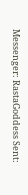Messenger: RastaGoddess Sent: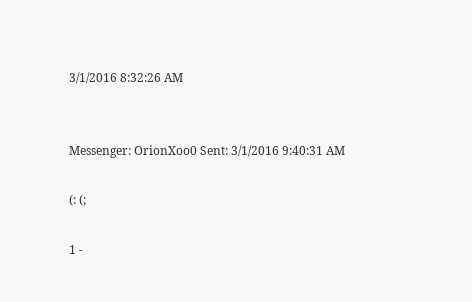3/1/2016 8:32:26 AM


Messenger: OrionXoo0 Sent: 3/1/2016 9:40:31 AM

(: (;

1 -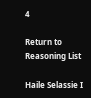4

Return to Reasoning List

Haile Selassie I